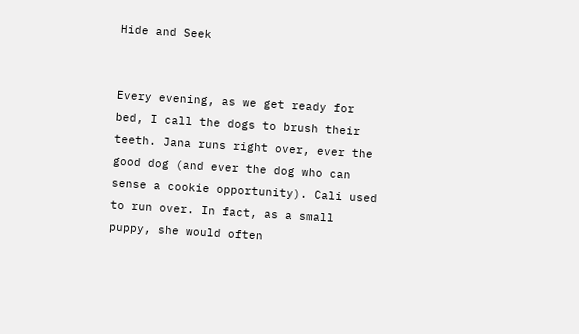Hide and Seek


Every evening, as we get ready for bed, I call the dogs to brush their teeth. Jana runs right over, ever the good dog (and ever the dog who can sense a cookie opportunity). Cali used to run over. In fact, as a small puppy, she would often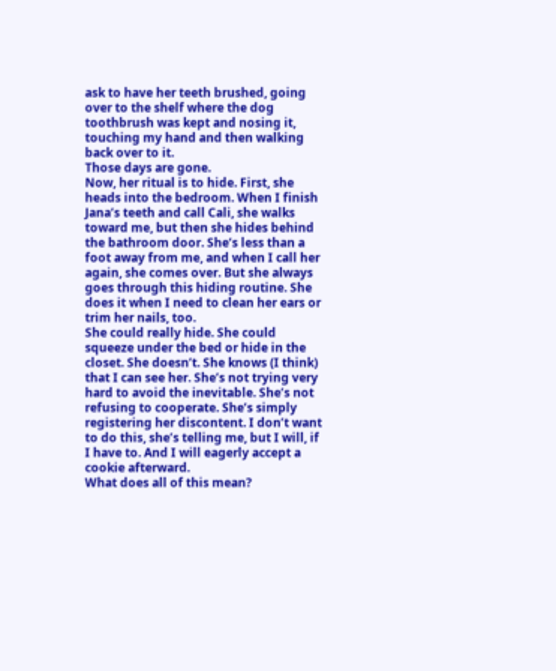ask to have her teeth brushed, going over to the shelf where the dog toothbrush was kept and nosing it, touching my hand and then walking back over to it.
Those days are gone.
Now, her ritual is to hide. First, she heads into the bedroom. When I finish Jana’s teeth and call Cali, she walks toward me, but then she hides behind the bathroom door. She’s less than a foot away from me, and when I call her again, she comes over. But she always goes through this hiding routine. She does it when I need to clean her ears or trim her nails, too.
She could really hide. She could squeeze under the bed or hide in the closet. She doesn’t. She knows (I think) that I can see her. She’s not trying very hard to avoid the inevitable. She’s not refusing to cooperate. She’s simply registering her discontent. I don’t want to do this, she’s telling me, but I will, if I have to. And I will eagerly accept a cookie afterward.
What does all of this mean?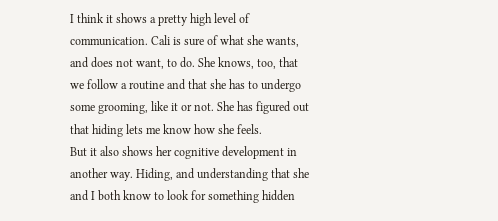I think it shows a pretty high level of communication. Cali is sure of what she wants, and does not want, to do. She knows, too, that we follow a routine and that she has to undergo some grooming, like it or not. She has figured out that hiding lets me know how she feels.
But it also shows her cognitive development in another way. Hiding, and understanding that she and I both know to look for something hidden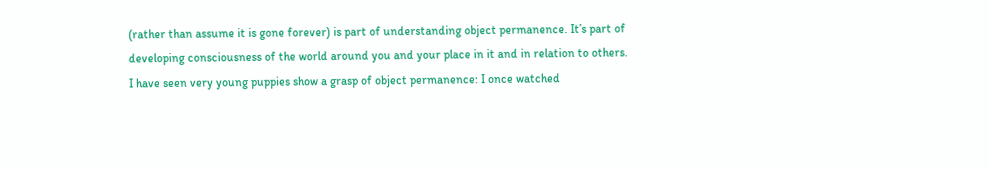(rather than assume it is gone forever) is part of understanding object permanence. It’s part of developing consciousness of the world around you and your place in it and in relation to others.
I have seen very young puppies show a grasp of object permanence: I once watched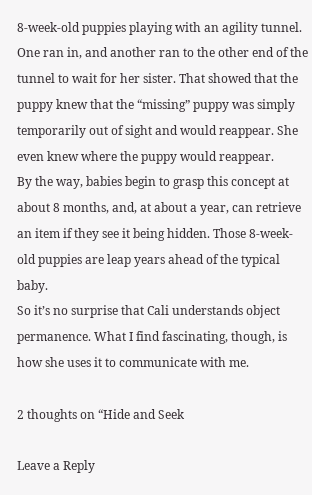8-week-old puppies playing with an agility tunnel. One ran in, and another ran to the other end of the tunnel to wait for her sister. That showed that the puppy knew that the “missing” puppy was simply temporarily out of sight and would reappear. She even knew where the puppy would reappear.
By the way, babies begin to grasp this concept at about 8 months, and, at about a year, can retrieve an item if they see it being hidden. Those 8-week-old puppies are leap years ahead of the typical baby.
So it’s no surprise that Cali understands object permanence. What I find fascinating, though, is how she uses it to communicate with me.

2 thoughts on “Hide and Seek

Leave a Reply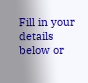Fill in your details below or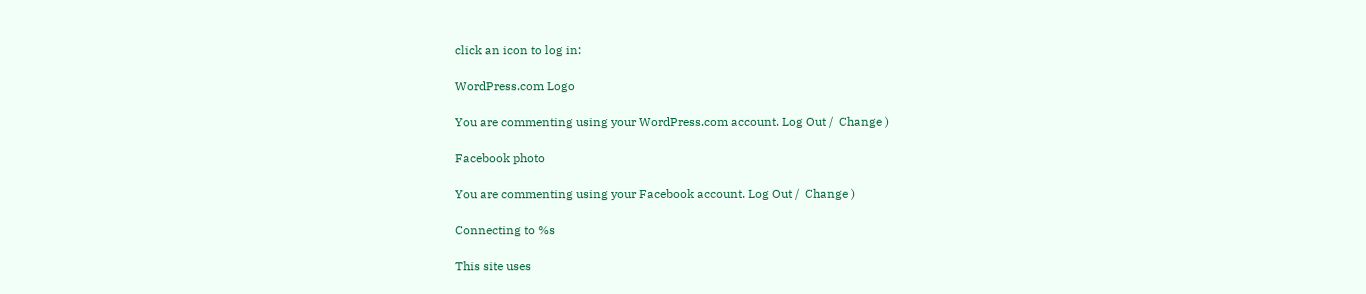click an icon to log in:

WordPress.com Logo

You are commenting using your WordPress.com account. Log Out /  Change )

Facebook photo

You are commenting using your Facebook account. Log Out /  Change )

Connecting to %s

This site uses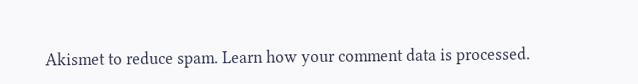Akismet to reduce spam. Learn how your comment data is processed.